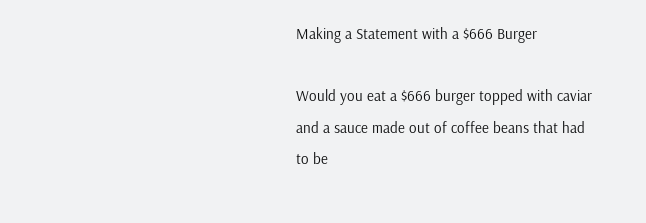Making a Statement with a $666 Burger

Would you eat a $666 burger topped with caviar and a sauce made out of coffee beans that had to be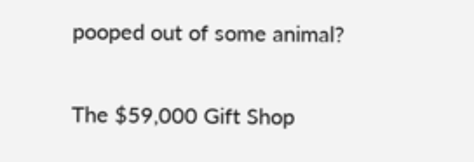pooped out of some animal?

The $59,000 Gift Shop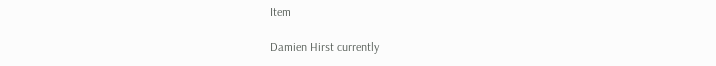Item

Damien Hirst currently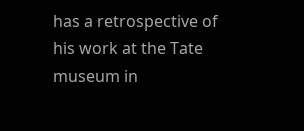has a retrospective of his work at the Tate museum in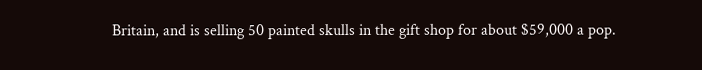Britain, and is selling 50 painted skulls in the gift shop for about $59,000 a pop.